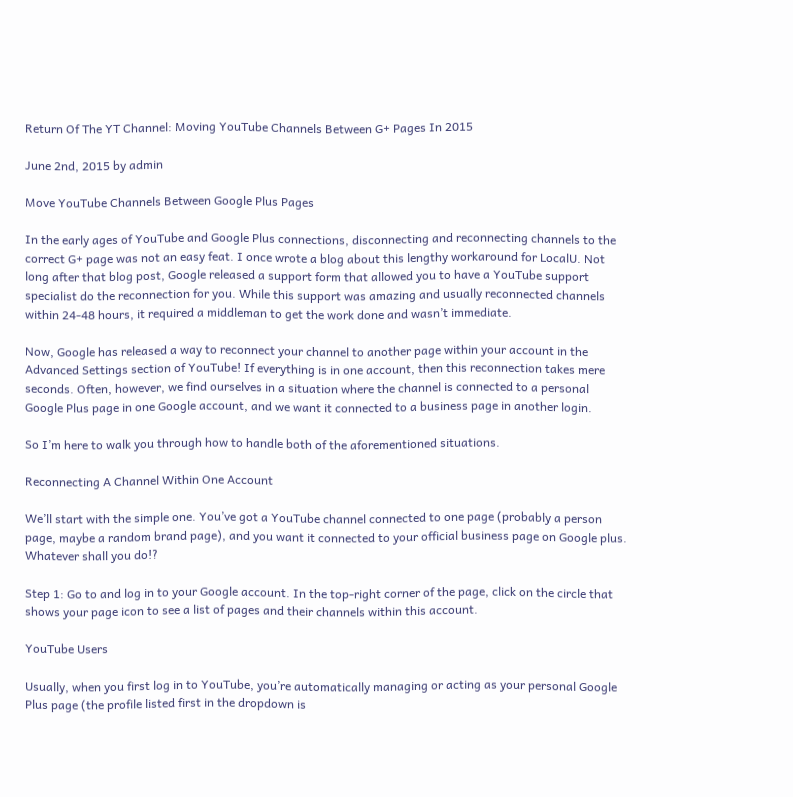Return Of The YT Channel: Moving YouTube Channels Between G+ Pages In 2015

June 2nd, 2015 by admin

Move YouTube Channels Between Google Plus Pages

In the early ages of YouTube and Google Plus connections, disconnecting and reconnecting channels to the correct G+ page was not an easy feat. I once wrote a blog about this lengthy workaround for LocalU. Not long after that blog post, Google released a support form that allowed you to have a YouTube support specialist do the reconnection for you. While this support was amazing and usually reconnected channels within 24-48 hours, it required a middleman to get the work done and wasn’t immediate.

Now, Google has released a way to reconnect your channel to another page within your account in the Advanced Settings section of YouTube! If everything is in one account, then this reconnection takes mere seconds. Often, however, we find ourselves in a situation where the channel is connected to a personal Google Plus page in one Google account, and we want it connected to a business page in another login.

So I’m here to walk you through how to handle both of the aforementioned situations.

Reconnecting A Channel Within One Account

We’ll start with the simple one. You’ve got a YouTube channel connected to one page (probably a person page, maybe a random brand page), and you want it connected to your official business page on Google plus. Whatever shall you do!?

Step 1: Go to and log in to your Google account. In the top-right corner of the page, click on the circle that shows your page icon to see a list of pages and their channels within this account.

YouTube Users

Usually, when you first log in to YouTube, you’re automatically managing or acting as your personal Google Plus page (the profile listed first in the dropdown is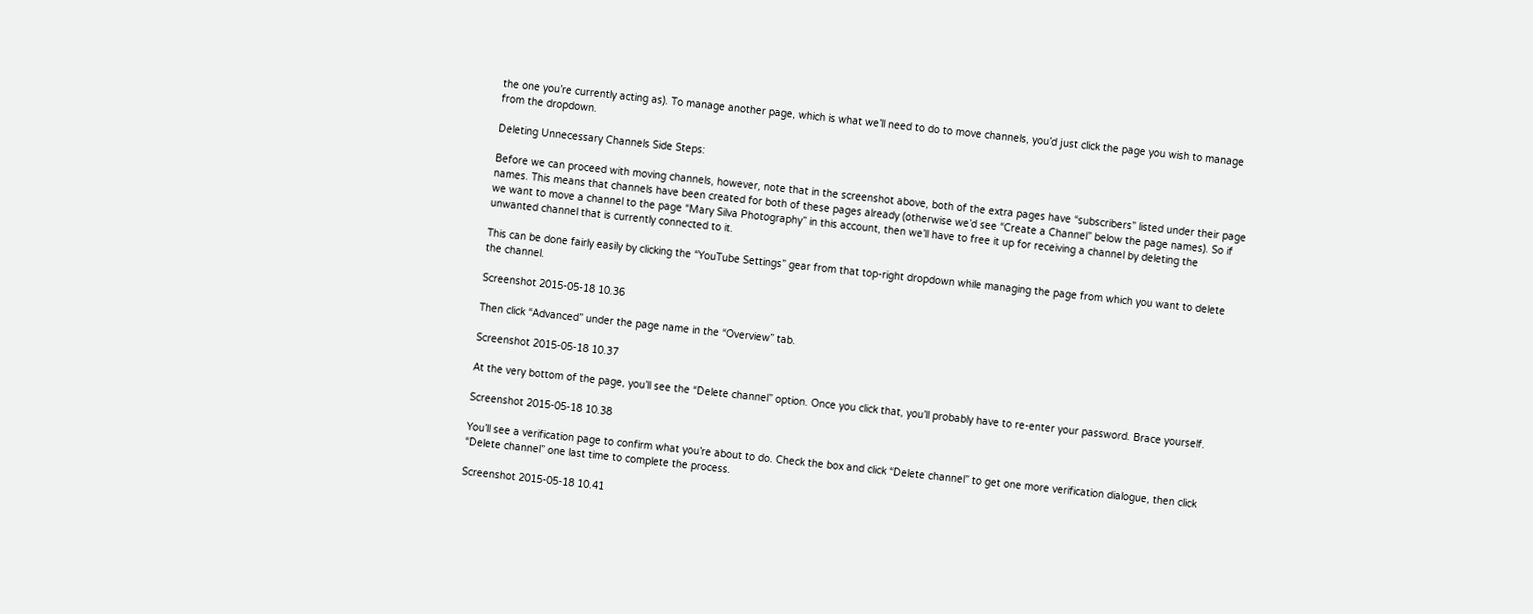the one you’re currently acting as). To manage another page, which is what we’ll need to do to move channels, you’d just click the page you wish to manage from the dropdown.

Deleting Unnecessary Channels Side Steps:

Before we can proceed with moving channels, however, note that in the screenshot above, both of the extra pages have “subscribers” listed under their page names. This means that channels have been created for both of these pages already (otherwise we’d see “Create a Channel” below the page names). So if we want to move a channel to the page “Mary Silva Photography” in this account, then we’ll have to free it up for receiving a channel by deleting the unwanted channel that is currently connected to it.

This can be done fairly easily by clicking the “YouTube Settings” gear from that top-right dropdown while managing the page from which you want to delete the channel.

Screenshot 2015-05-18 10.36

Then click “Advanced” under the page name in the “Overview” tab.

Screenshot 2015-05-18 10.37

At the very bottom of the page, you’ll see the “Delete channel” option. Once you click that, you’ll probably have to re-enter your password. Brace yourself.

Screenshot 2015-05-18 10.38

You’ll see a verification page to confirm what you’re about to do. Check the box and click “Delete channel” to get one more verification dialogue, then click “Delete channel” one last time to complete the process.

Screenshot 2015-05-18 10.41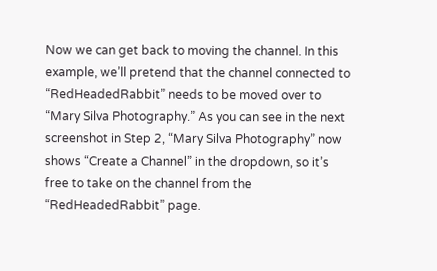Now we can get back to moving the channel. In this example, we’ll pretend that the channel connected to “RedHeadedRabbit” needs to be moved over to “Mary Silva Photography.” As you can see in the next screenshot in Step 2, “Mary Silva Photography” now shows “Create a Channel” in the dropdown, so it’s free to take on the channel from the “RedHeadedRabbit” page.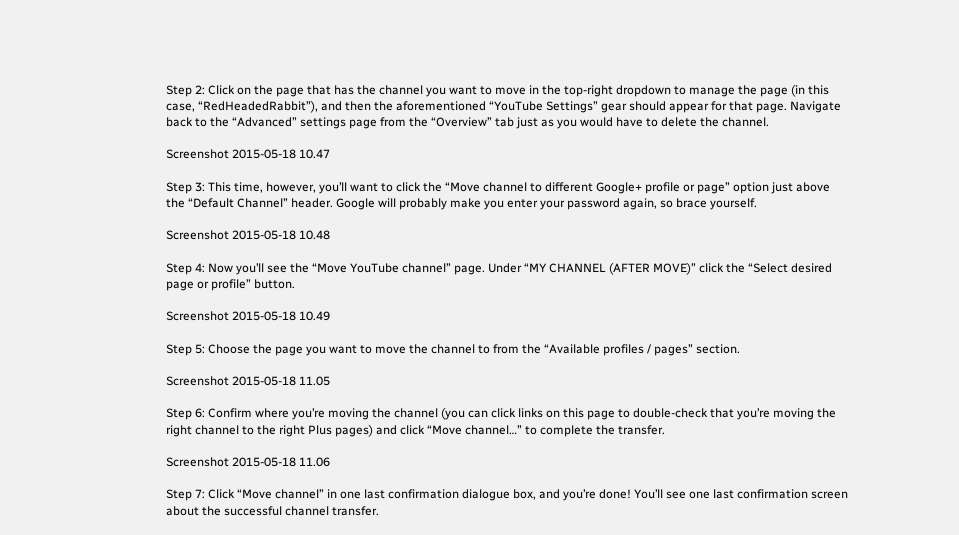Step 2: Click on the page that has the channel you want to move in the top-right dropdown to manage the page (in this case, “RedHeadedRabbit”), and then the aforementioned “YouTube Settings” gear should appear for that page. Navigate back to the “Advanced” settings page from the “Overview” tab just as you would have to delete the channel.

Screenshot 2015-05-18 10.47

Step 3: This time, however, you’ll want to click the “Move channel to different Google+ profile or page” option just above the “Default Channel” header. Google will probably make you enter your password again, so brace yourself.

Screenshot 2015-05-18 10.48

Step 4: Now you’ll see the “Move YouTube channel” page. Under “MY CHANNEL (AFTER MOVE)” click the “Select desired page or profile” button.

Screenshot 2015-05-18 10.49

Step 5: Choose the page you want to move the channel to from the “Available profiles / pages” section.

Screenshot 2015-05-18 11.05

Step 6: Confirm where you’re moving the channel (you can click links on this page to double-check that you’re moving the right channel to the right Plus pages) and click “Move channel…” to complete the transfer.

Screenshot 2015-05-18 11.06

Step 7: Click “Move channel” in one last confirmation dialogue box, and you’re done! You’ll see one last confirmation screen about the successful channel transfer.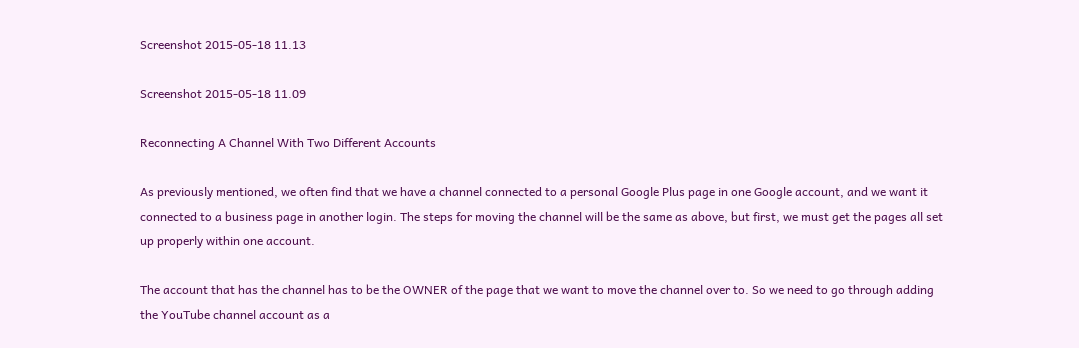Screenshot 2015-05-18 11.13

Screenshot 2015-05-18 11.09

Reconnecting A Channel With Two Different Accounts

As previously mentioned, we often find that we have a channel connected to a personal Google Plus page in one Google account, and we want it connected to a business page in another login. The steps for moving the channel will be the same as above, but first, we must get the pages all set up properly within one account.

The account that has the channel has to be the OWNER of the page that we want to move the channel over to. So we need to go through adding the YouTube channel account as a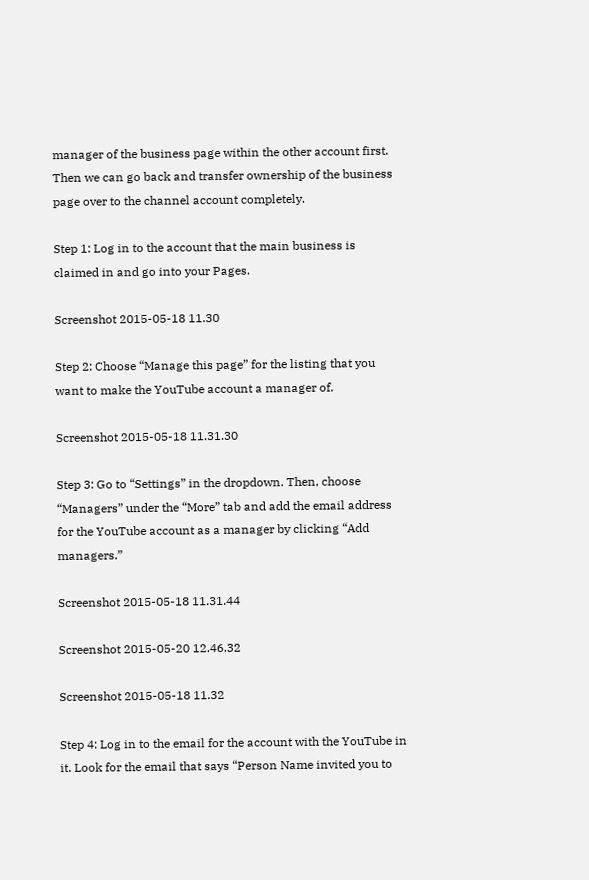manager of the business page within the other account first. Then we can go back and transfer ownership of the business page over to the channel account completely.

Step 1: Log in to the account that the main business is claimed in and go into your Pages.

Screenshot 2015-05-18 11.30

Step 2: Choose “Manage this page” for the listing that you want to make the YouTube account a manager of.

Screenshot 2015-05-18 11.31.30

Step 3: Go to “Settings” in the dropdown. Then, choose “Managers” under the “More” tab and add the email address for the YouTube account as a manager by clicking “Add managers.”

Screenshot 2015-05-18 11.31.44

Screenshot 2015-05-20 12.46.32

Screenshot 2015-05-18 11.32

Step 4: Log in to the email for the account with the YouTube in it. Look for the email that says “Person Name invited you to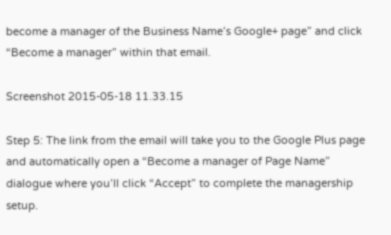become a manager of the Business Name’s Google+ page” and click “Become a manager” within that email.

Screenshot 2015-05-18 11.33.15

Step 5: The link from the email will take you to the Google Plus page and automatically open a “Become a manager of Page Name” dialogue where you’ll click “Accept” to complete the managership setup.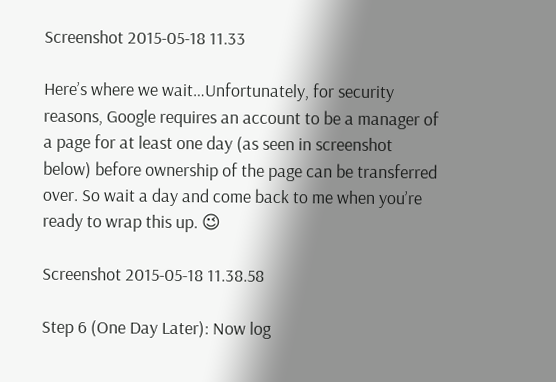Screenshot 2015-05-18 11.33

Here’s where we wait…Unfortunately, for security reasons, Google requires an account to be a manager of a page for at least one day (as seen in screenshot below) before ownership of the page can be transferred over. So wait a day and come back to me when you’re ready to wrap this up. 😉

Screenshot 2015-05-18 11.38.58

Step 6 (One Day Later): Now log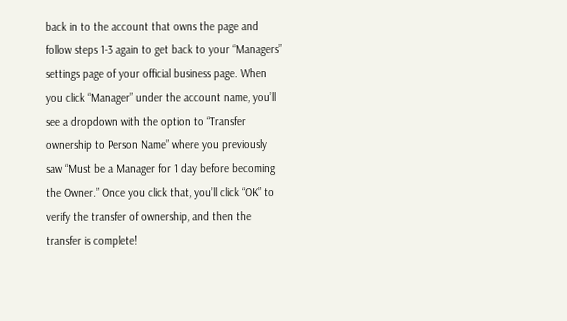back in to the account that owns the page and follow steps 1-3 again to get back to your “Managers” settings page of your official business page. When you click “Manager” under the account name, you’ll see a dropdown with the option to “Transfer ownership to Person Name” where you previously saw “Must be a Manager for 1 day before becoming the Owner.” Once you click that, you’ll click “OK” to verify the transfer of ownership, and then the transfer is complete!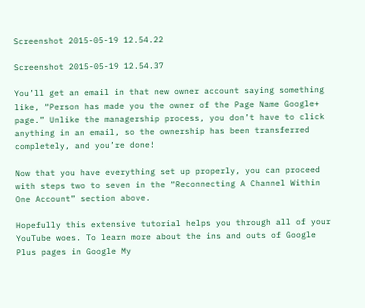Screenshot 2015-05-19 12.54.22

Screenshot 2015-05-19 12.54.37

You’ll get an email in that new owner account saying something like, “Person has made you the owner of the Page Name Google+ page.” Unlike the managership process, you don’t have to click anything in an email, so the ownership has been transferred completely, and you’re done!

Now that you have everything set up properly, you can proceed with steps two to seven in the “Reconnecting A Channel Within One Account” section above.

Hopefully this extensive tutorial helps you through all of your YouTube woes. To learn more about the ins and outs of Google Plus pages in Google My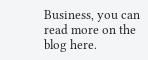Business, you can read more on the blog here.